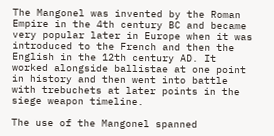The Mangonel was invented by the Roman Empire in the 4th century BC and became very popular later in Europe when it was introduced to the French and then the English in the 12th century AD. It worked alongside ballistae at one point in history and then went into battle with trebuchets at later points in the siege weapon timeline.

The use of the Mangonel spanned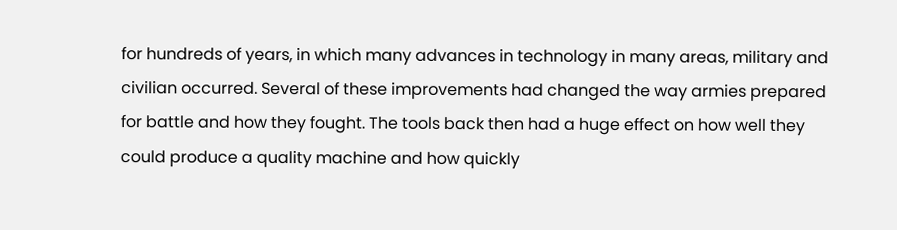for hundreds of years, in which many advances in technology in many areas, military and civilian occurred. Several of these improvements had changed the way armies prepared for battle and how they fought. The tools back then had a huge effect on how well they could produce a quality machine and how quickly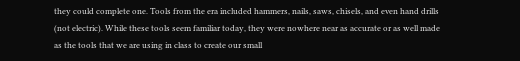they could complete one. Tools from the era included hammers, nails, saws, chisels, and even hand drills (not electric). While these tools seem familiar today, they were nowhere near as accurate or as well made as the tools that we are using in class to create our small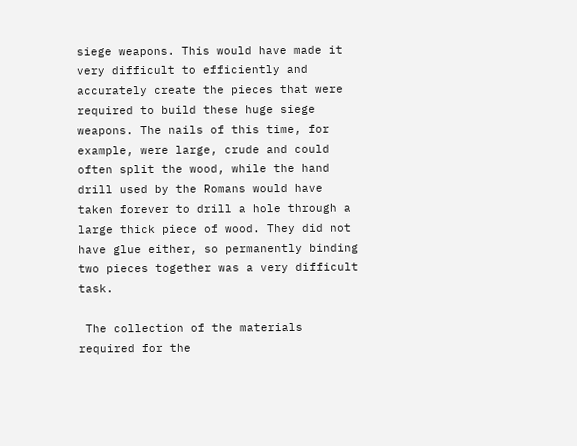siege weapons. This would have made it very difficult to efficiently and accurately create the pieces that were required to build these huge siege weapons. The nails of this time, for example, were large, crude and could often split the wood, while the hand drill used by the Romans would have taken forever to drill a hole through a large thick piece of wood. They did not have glue either, so permanently binding two pieces together was a very difficult task.

 The collection of the materials required for the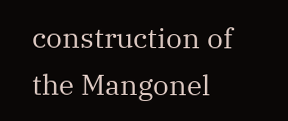construction of the Mangonel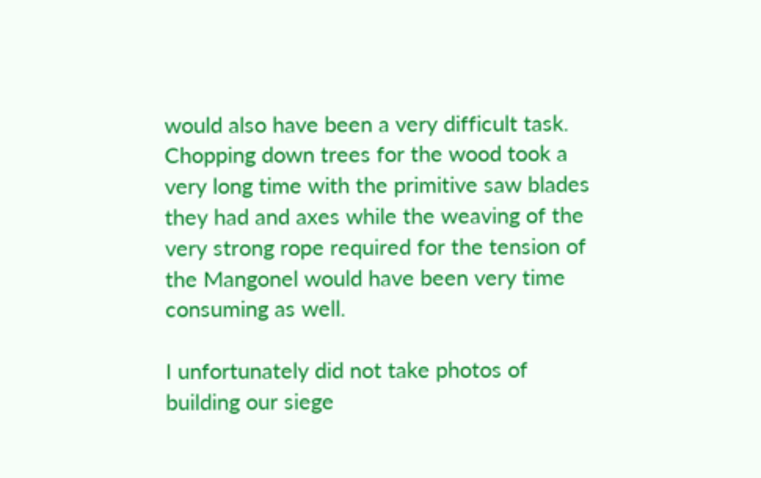would also have been a very difficult task. Chopping down trees for the wood took a very long time with the primitive saw blades they had and axes while the weaving of the very strong rope required for the tension of the Mangonel would have been very time consuming as well.

I unfortunately did not take photos of building our siege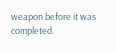weapon before it was completed.